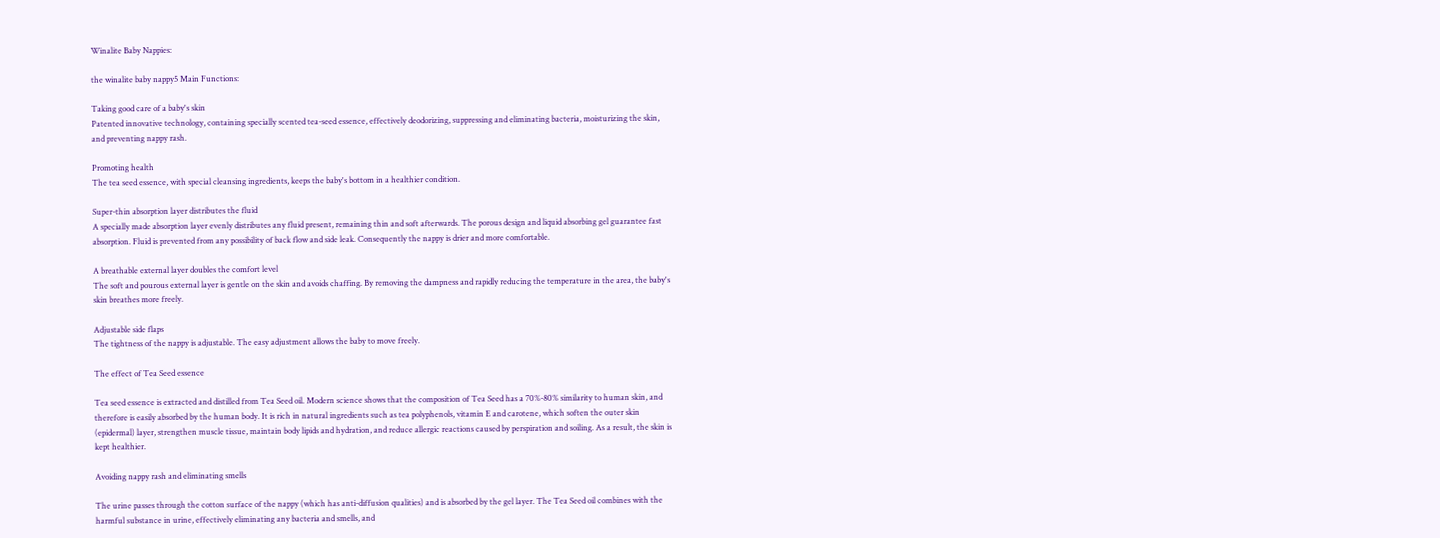Winalite Baby Nappies:

the winalite baby nappy5 Main Functions:

Taking good care of a baby's skin
Patented innovative technology, containing specially scented tea-seed essence, effectively deodorizing, suppressing and eliminating bacteria, moisturizing the skin, and preventing nappy rash.

Promoting health
The tea seed essence, with special cleansing ingredients, keeps the baby's bottom in a healthier condition.

Super-thin absorption layer distributes the fluid
A specially made absorption layer evenly distributes any fluid present, remaining thin and soft afterwards. The porous design and liquid absorbing gel guarantee fast absorption. Fluid is prevented from any possibility of back flow and side leak. Consequently the nappy is drier and more comfortable.

A breathable external layer doubles the comfort level
The soft and pourous external layer is gentle on the skin and avoids chaffing. By removing the dampness and rapidly reducing the temperature in the area, the baby's skin breathes more freely.

Adjustable side flaps
The tightness of the nappy is adjustable. The easy adjustment allows the baby to move freely.

The effect of Tea Seed essence

Tea seed essence is extracted and distilled from Tea Seed oil. Modern science shows that the composition of Tea Seed has a 70%-80% similarity to human skin, and therefore is easily absorbed by the human body. It is rich in natural ingredients such as tea polyphenols, vitamin E and carotene, which soften the outer skin (epidermal) layer, strengthen muscle tissue, maintain body lipids and hydration, and reduce allergic reactions caused by perspiration and soiling. As a result, the skin is kept healthier.

Avoiding nappy rash and eliminating smells

The urine passes through the cotton surface of the nappy (which has anti-diffusion qualities) and is absorbed by the gel layer. The Tea Seed oil combines with the harmful substance in urine, effectively eliminating any bacteria and smells, and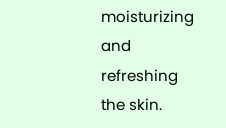moisturizing and refreshing the skin.